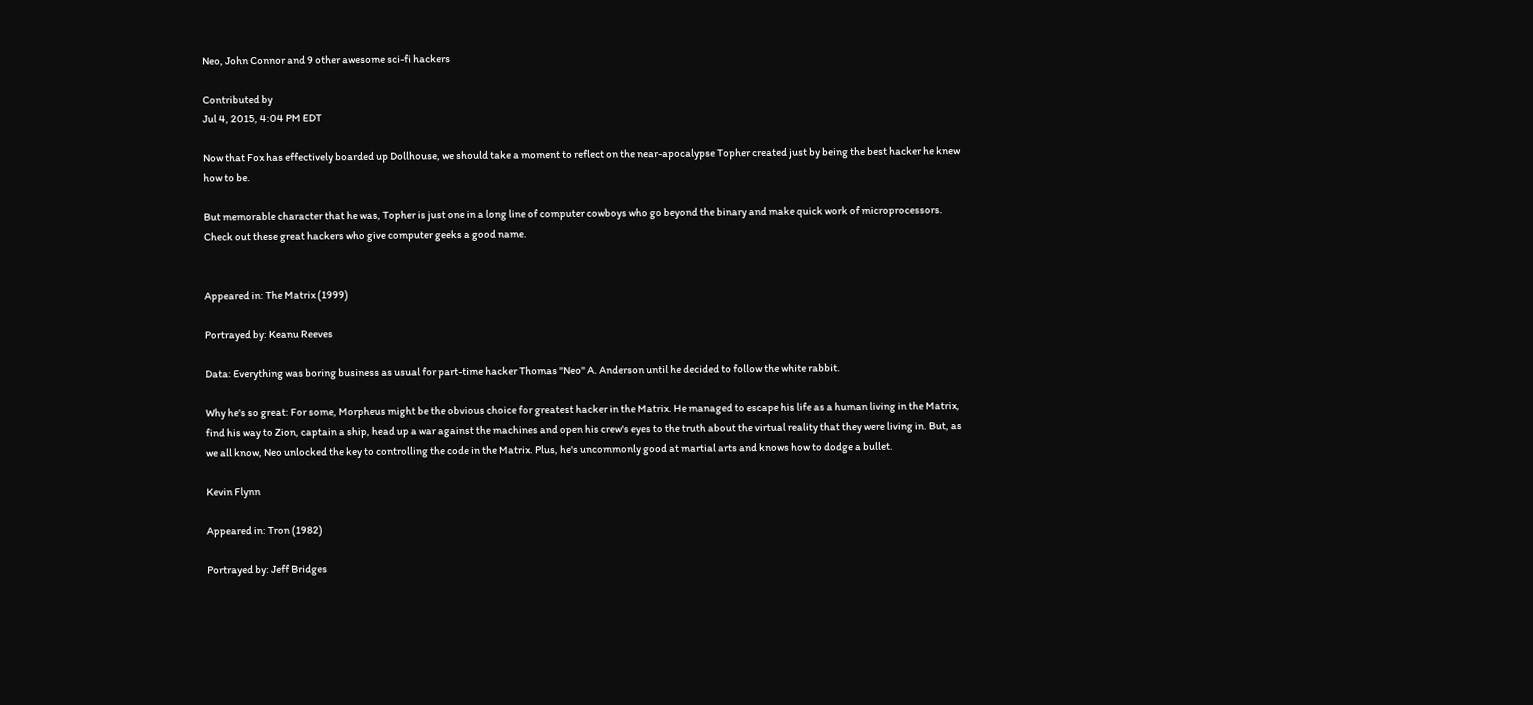Neo, John Connor and 9 other awesome sci-fi hackers

Contributed by
Jul 4, 2015, 4:04 PM EDT

Now that Fox has effectively boarded up Dollhouse, we should take a moment to reflect on the near-apocalypse Topher created just by being the best hacker he knew how to be.

But memorable character that he was, Topher is just one in a long line of computer cowboys who go beyond the binary and make quick work of microprocessors. Check out these great hackers who give computer geeks a good name.


Appeared in: The Matrix (1999)

Portrayed by: Keanu Reeves

Data: Everything was boring business as usual for part-time hacker Thomas "Neo" A. Anderson until he decided to follow the white rabbit.

Why he's so great: For some, Morpheus might be the obvious choice for greatest hacker in the Matrix. He managed to escape his life as a human living in the Matrix, find his way to Zion, captain a ship, head up a war against the machines and open his crew's eyes to the truth about the virtual reality that they were living in. But, as we all know, Neo unlocked the key to controlling the code in the Matrix. Plus, he's uncommonly good at martial arts and knows how to dodge a bullet.

Kevin Flynn

Appeared in: Tron (1982)

Portrayed by: Jeff Bridges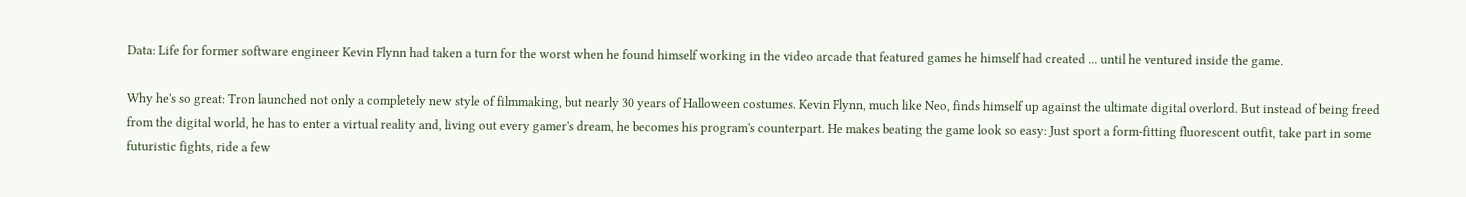Data: Life for former software engineer Kevin Flynn had taken a turn for the worst when he found himself working in the video arcade that featured games he himself had created ... until he ventured inside the game.

Why he's so great: Tron launched not only a completely new style of filmmaking, but nearly 30 years of Halloween costumes. Kevin Flynn, much like Neo, finds himself up against the ultimate digital overlord. But instead of being freed from the digital world, he has to enter a virtual reality and, living out every gamer's dream, he becomes his program's counterpart. He makes beating the game look so easy: Just sport a form-fitting fluorescent outfit, take part in some futuristic fights, ride a few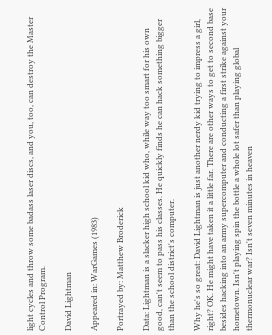light cycles and throw some badass laser discs, and you, too, can destroy the Master Control Program.

David Lightman

Appeared in: WarGames (1983)

Portrayed by: Matthew Broderick

Data: Lightman is a slacker high school kid who, while way too smart for his own good, can't seem to pass his classes. He quickly finds he can hack something bigger than the school district's computer.

Why he's so great: David Lightman is just another nerdy kid trying to impress a girl, right? OK. He might have taken it a little far. There are other ways to get to second base besides hacking into an army supercomputer and conducting a first strike against your hometown. Isn't playing spin the bottle a whole lot safer than playing global thermonuclear war? Isn't seven minutes in heaven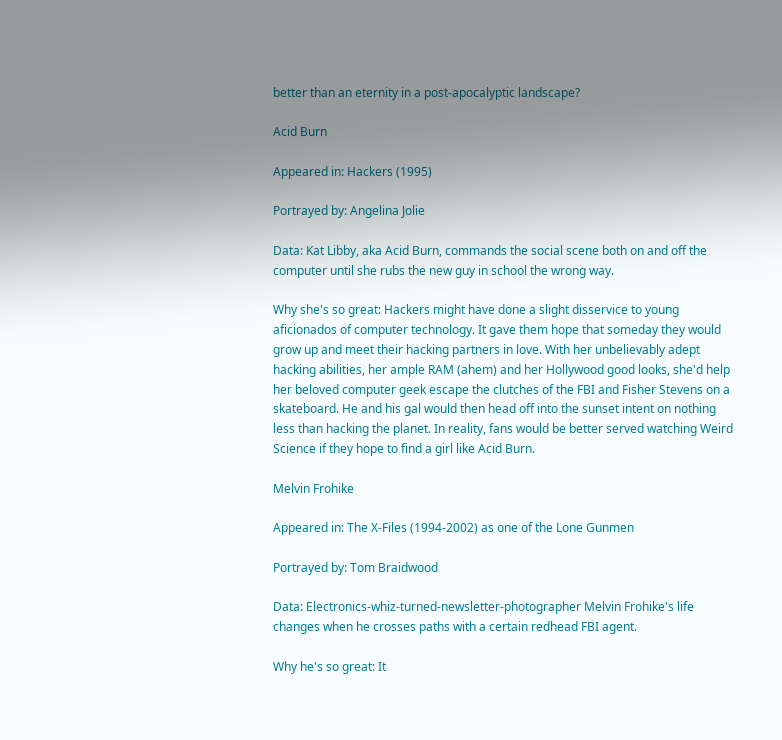better than an eternity in a post-apocalyptic landscape?

Acid Burn

Appeared in: Hackers (1995)

Portrayed by: Angelina Jolie

Data: Kat Libby, aka Acid Burn, commands the social scene both on and off the computer until she rubs the new guy in school the wrong way.

Why she's so great: Hackers might have done a slight disservice to young aficionados of computer technology. It gave them hope that someday they would grow up and meet their hacking partners in love. With her unbelievably adept hacking abilities, her ample RAM (ahem) and her Hollywood good looks, she'd help her beloved computer geek escape the clutches of the FBI and Fisher Stevens on a skateboard. He and his gal would then head off into the sunset intent on nothing less than hacking the planet. In reality, fans would be better served watching Weird Science if they hope to find a girl like Acid Burn.

Melvin Frohike

Appeared in: The X-Files (1994-2002) as one of the Lone Gunmen

Portrayed by: Tom Braidwood

Data: Electronics-whiz-turned-newsletter-photographer Melvin Frohike's life changes when he crosses paths with a certain redhead FBI agent.

Why he's so great: It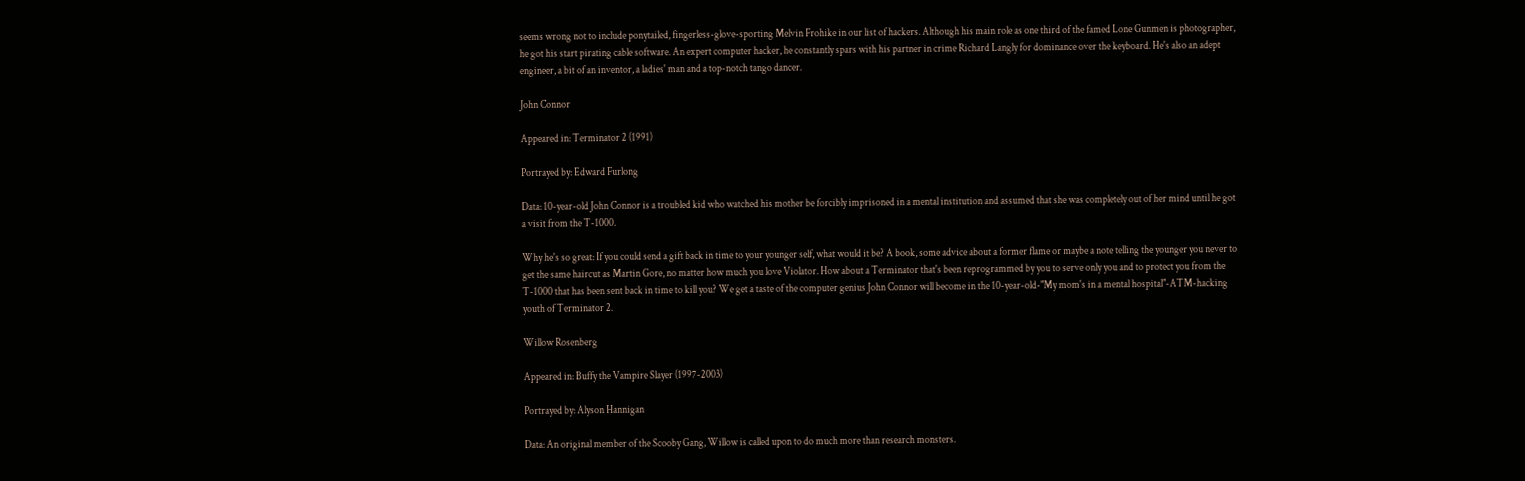seems wrong not to include ponytailed, fingerless-glove-sporting Melvin Frohike in our list of hackers. Although his main role as one third of the famed Lone Gunmen is photographer, he got his start pirating cable software. An expert computer hacker, he constantly spars with his partner in crime Richard Langly for dominance over the keyboard. He's also an adept engineer, a bit of an inventor, a ladies' man and a top-notch tango dancer.

John Connor

Appeared in: Terminator 2 (1991)

Portrayed by: Edward Furlong

Data: 10-year-old John Connor is a troubled kid who watched his mother be forcibly imprisoned in a mental institution and assumed that she was completely out of her mind until he got a visit from the T-1000.

Why he's so great: If you could send a gift back in time to your younger self, what would it be? A book, some advice about a former flame or maybe a note telling the younger you never to get the same haircut as Martin Gore, no matter how much you love Violator. How about a Terminator that's been reprogrammed by you to serve only you and to protect you from the T-1000 that has been sent back in time to kill you? We get a taste of the computer genius John Connor will become in the 10-year-old-"My mom's in a mental hospital"-ATM-hacking youth of Terminator 2.

Willow Rosenberg

Appeared in: Buffy the Vampire Slayer (1997-2003)

Portrayed by: Alyson Hannigan

Data: An original member of the Scooby Gang, Willow is called upon to do much more than research monsters.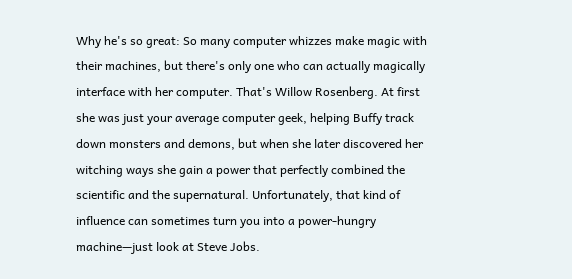Why he's so great: So many computer whizzes make magic with their machines, but there's only one who can actually magically interface with her computer. That's Willow Rosenberg. At first she was just your average computer geek, helping Buffy track down monsters and demons, but when she later discovered her witching ways she gain a power that perfectly combined the scientific and the supernatural. Unfortunately, that kind of influence can sometimes turn you into a power-hungry machine—just look at Steve Jobs.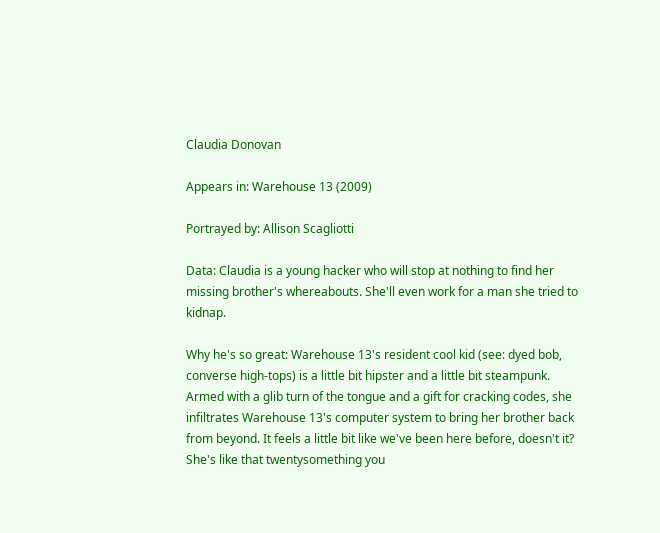Claudia Donovan

Appears in: Warehouse 13 (2009)

Portrayed by: Allison Scagliotti

Data: Claudia is a young hacker who will stop at nothing to find her missing brother's whereabouts. She'll even work for a man she tried to kidnap.

Why he's so great: Warehouse 13's resident cool kid (see: dyed bob, converse high-tops) is a little bit hipster and a little bit steampunk. Armed with a glib turn of the tongue and a gift for cracking codes, she infiltrates Warehouse 13's computer system to bring her brother back from beyond. It feels a little bit like we've been here before, doesn't it? She's like that twentysomething you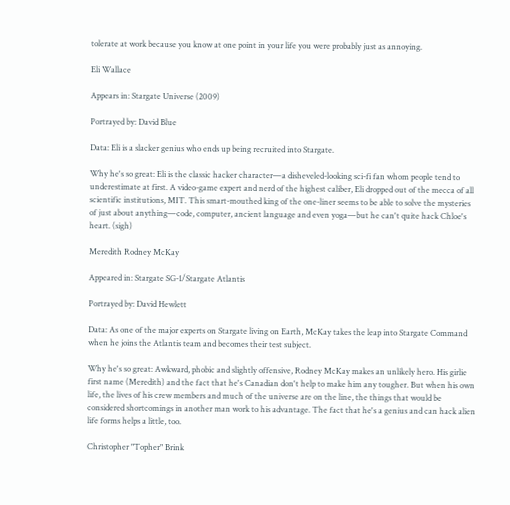tolerate at work because you know at one point in your life you were probably just as annoying.

Eli Wallace

Appears in: Stargate Universe (2009)

Portrayed by: David Blue

Data: Eli is a slacker genius who ends up being recruited into Stargate.

Why he's so great: Eli is the classic hacker character—a disheveled-looking sci-fi fan whom people tend to underestimate at first. A video-game expert and nerd of the highest caliber, Eli dropped out of the mecca of all scientific institutions, MIT. This smart-mouthed king of the one-liner seems to be able to solve the mysteries of just about anything—code, computer, ancient language and even yoga—but he can't quite hack Chloe's heart. (sigh)

Meredith Rodney McKay

Appeared in: Stargate SG-1/Stargate Atlantis

Portrayed by: David Hewlett

Data: As one of the major experts on Stargate living on Earth, McKay takes the leap into Stargate Command when he joins the Atlantis team and becomes their test subject.

Why he's so great: Awkward, phobic and slightly offensive, Rodney McKay makes an unlikely hero. His girlie first name (Meredith) and the fact that he's Canadian don't help to make him any tougher. But when his own life, the lives of his crew members and much of the universe are on the line, the things that would be considered shortcomings in another man work to his advantage. The fact that he's a genius and can hack alien life forms helps a little, too.

Christopher "Topher" Brink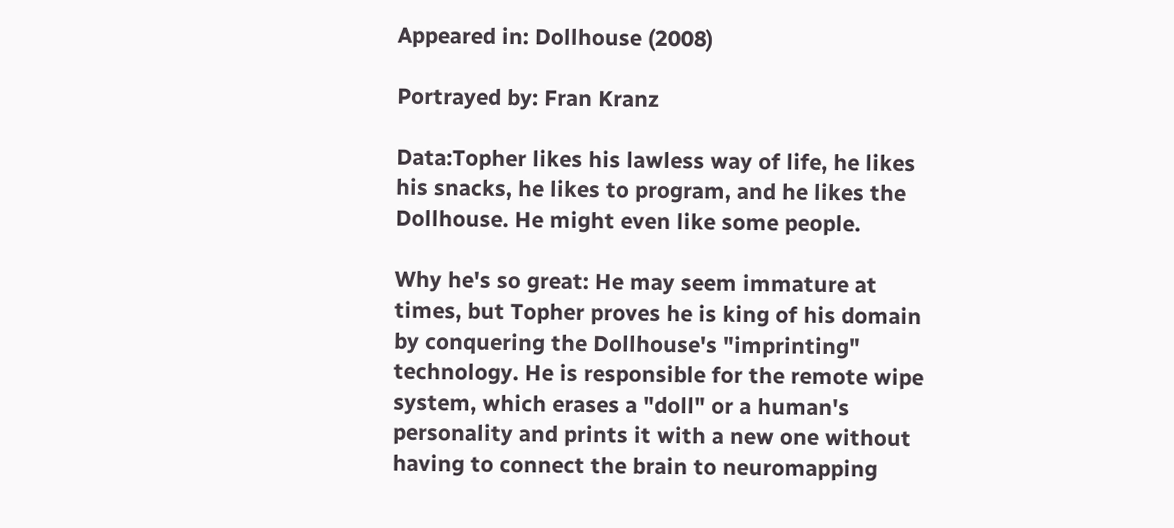Appeared in: Dollhouse (2008)

Portrayed by: Fran Kranz

Data:Topher likes his lawless way of life, he likes his snacks, he likes to program, and he likes the Dollhouse. He might even like some people.

Why he's so great: He may seem immature at times, but Topher proves he is king of his domain by conquering the Dollhouse's "imprinting" technology. He is responsible for the remote wipe system, which erases a "doll" or a human's personality and prints it with a new one without having to connect the brain to neuromapping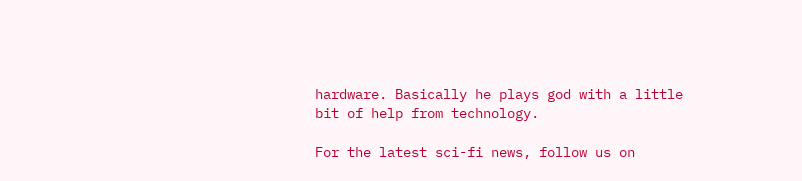hardware. Basically he plays god with a little bit of help from technology.

For the latest sci-fi news, follow us on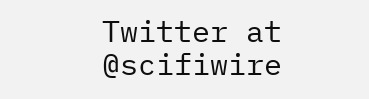Twitter at @scifiwire